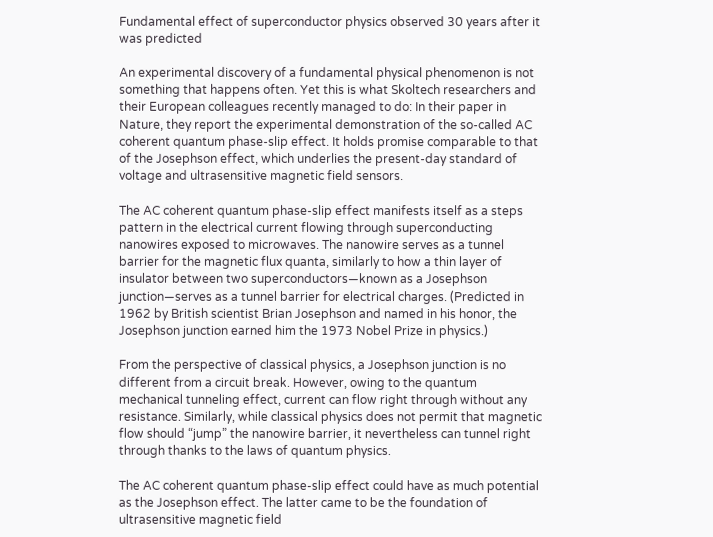Fundamental effect of superconductor physics observed 30 years after it was predicted

An experimental discovery of a fundamental physical phenomenon is not something that happens often. Yet this is what Skoltech researchers and their European colleagues recently managed to do: In their paper in Nature, they report the experimental demonstration of the so-called AC coherent quantum phase-slip effect. It holds promise comparable to that of the Josephson effect, which underlies the present-day standard of voltage and ultrasensitive magnetic field sensors.

The AC coherent quantum phase-slip effect manifests itself as a steps pattern in the electrical current flowing through superconducting nanowires exposed to microwaves. The nanowire serves as a tunnel barrier for the magnetic flux quanta, similarly to how a thin layer of insulator between two superconductors—known as a Josephson junction—serves as a tunnel barrier for electrical charges. (Predicted in 1962 by British scientist Brian Josephson and named in his honor, the Josephson junction earned him the 1973 Nobel Prize in physics.)

From the perspective of classical physics, a Josephson junction is no different from a circuit break. However, owing to the quantum mechanical tunneling effect, current can flow right through without any resistance. Similarly, while classical physics does not permit that magnetic flow should “jump” the nanowire barrier, it nevertheless can tunnel right through thanks to the laws of quantum physics.

The AC coherent quantum phase-slip effect could have as much potential as the Josephson effect. The latter came to be the foundation of ultrasensitive magnetic field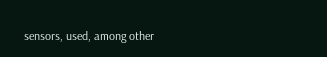sensors, used, among other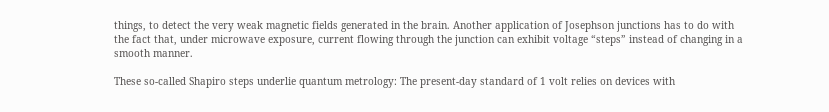things, to detect the very weak magnetic fields generated in the brain. Another application of Josephson junctions has to do with the fact that, under microwave exposure, current flowing through the junction can exhibit voltage “steps” instead of changing in a smooth manner.

These so-called Shapiro steps underlie quantum metrology: The present-day standard of 1 volt relies on devices with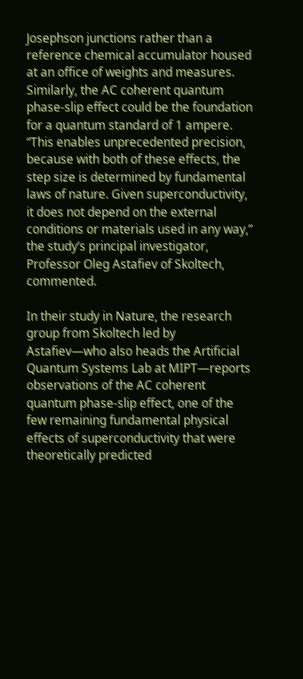Josephson junctions rather than a reference chemical accumulator housed at an office of weights and measures. Similarly, the AC coherent quantum phase-slip effect could be the foundation for a quantum standard of 1 ampere. “This enables unprecedented precision, because with both of these effects, the step size is determined by fundamental laws of nature. Given superconductivity, it does not depend on the external conditions or materials used in any way,” the study’s principal investigator, Professor Oleg Astafiev of Skoltech, commented.

In their study in Nature, the research group from Skoltech led by Astafiev—who also heads the Artificial Quantum Systems Lab at MIPT—reports observations of the AC coherent quantum phase-slip effect, one of the few remaining fundamental physical effects of superconductivity that were theoretically predicted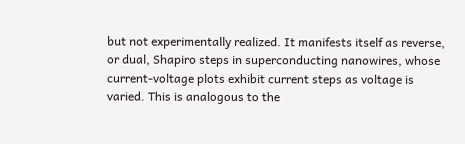but not experimentally realized. It manifests itself as reverse, or dual, Shapiro steps in superconducting nanowires, whose current-voltage plots exhibit current steps as voltage is varied. This is analogous to the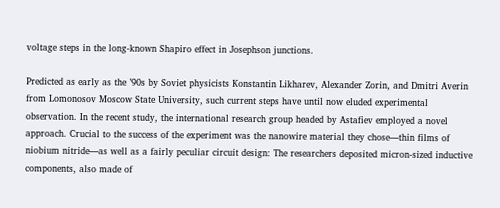voltage steps in the long-known Shapiro effect in Josephson junctions.

Predicted as early as the ’90s by Soviet physicists Konstantin Likharev, Alexander Zorin, and Dmitri Averin from Lomonosov Moscow State University, such current steps have until now eluded experimental observation. In the recent study, the international research group headed by Astafiev employed a novel approach. Crucial to the success of the experiment was the nanowire material they chose—thin films of niobium nitride—as well as a fairly peculiar circuit design: The researchers deposited micron-sized inductive components, also made of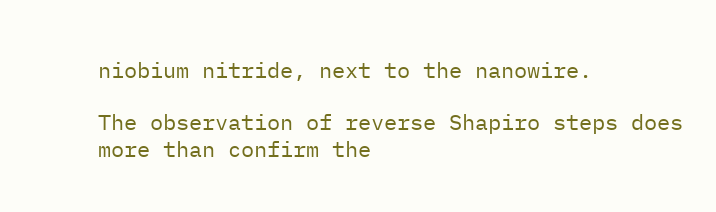niobium nitride, next to the nanowire.

The observation of reverse Shapiro steps does more than confirm the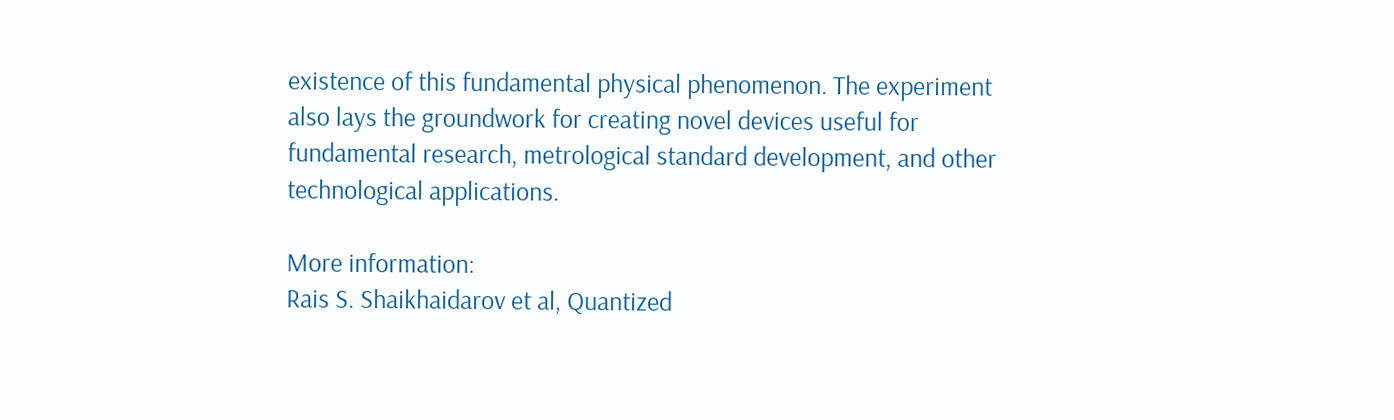existence of this fundamental physical phenomenon. The experiment also lays the groundwork for creating novel devices useful for fundamental research, metrological standard development, and other technological applications.

More information:
Rais S. Shaikhaidarov et al, Quantized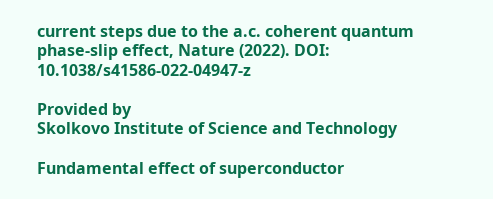current steps due to the a.c. coherent quantum phase-slip effect, Nature (2022). DOI: 10.1038/s41586-022-04947-z

Provided by
Skolkovo Institute of Science and Technology

Fundamental effect of superconductor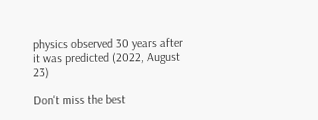physics observed 30 years after it was predicted (2022, August 23)

Don't miss the best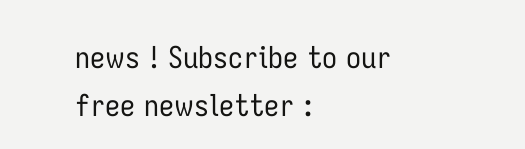news ! Subscribe to our free newsletter :